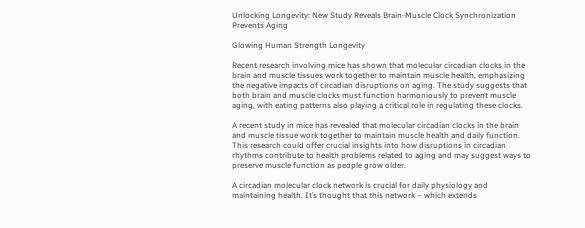Unlocking Longevity: New Study Reveals Brain-Muscle Clock Synchronization Prevents Aging

Glowing Human Strength Longevity

Recent research involving mice has shown that molecular circadian clocks in the brain and muscle tissues work together to maintain muscle health, emphasizing the negative impacts of circadian disruptions on aging. The study suggests that both brain and muscle clocks must function harmoniously to prevent muscle aging, with eating patterns also playing a critical role in regulating these clocks.

A recent study in mice has revealed that molecular circadian clocks in the brain and muscle tissue work together to maintain muscle health and daily function. This research could offer crucial insights into how disruptions in circadian rhythms contribute to health problems related to aging and may suggest ways to preserve muscle function as people grow older.

A circadian molecular clock network is crucial for daily physiology and maintaining health. It’s thought that this network – which extends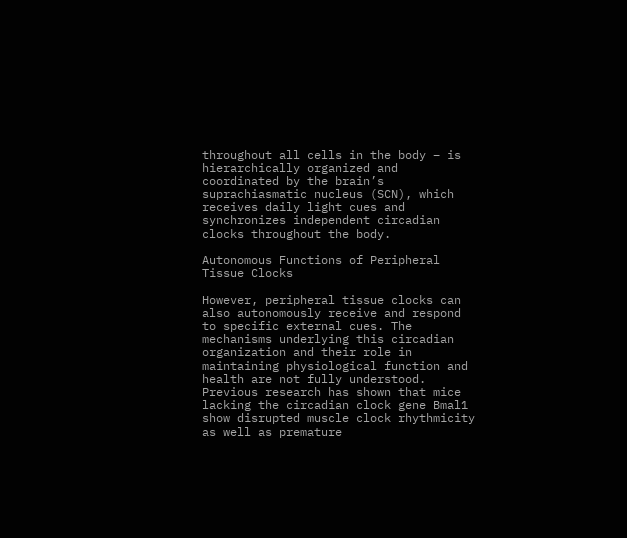throughout all cells in the body – is hierarchically organized and coordinated by the brain’s suprachiasmatic nucleus (SCN), which receives daily light cues and synchronizes independent circadian clocks throughout the body.

Autonomous Functions of Peripheral Tissue Clocks

However, peripheral tissue clocks can also autonomously receive and respond to specific external cues. The mechanisms underlying this circadian organization and their role in maintaining physiological function and health are not fully understood. Previous research has shown that mice lacking the circadian clock gene Bmal1 show disrupted muscle clock rhythmicity as well as premature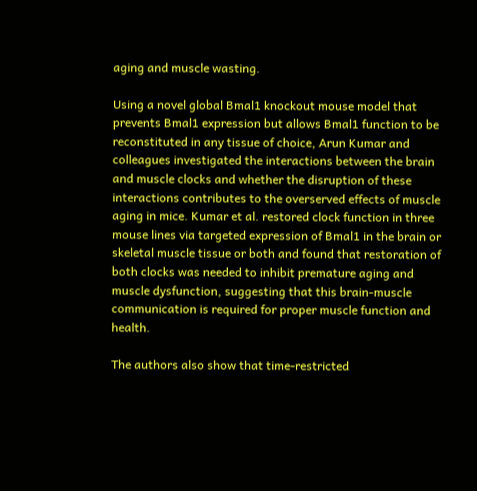aging and muscle wasting.

Using a novel global Bmal1 knockout mouse model that prevents Bmal1 expression but allows Bmal1 function to be reconstituted in any tissue of choice, Arun Kumar and colleagues investigated the interactions between the brain and muscle clocks and whether the disruption of these interactions contributes to the overserved effects of muscle aging in mice. Kumar et al. restored clock function in three mouse lines via targeted expression of Bmal1 in the brain or skeletal muscle tissue or both and found that restoration of both clocks was needed to inhibit premature aging and muscle dysfunction, suggesting that this brain-muscle communication is required for proper muscle function and health.

The authors also show that time-restricted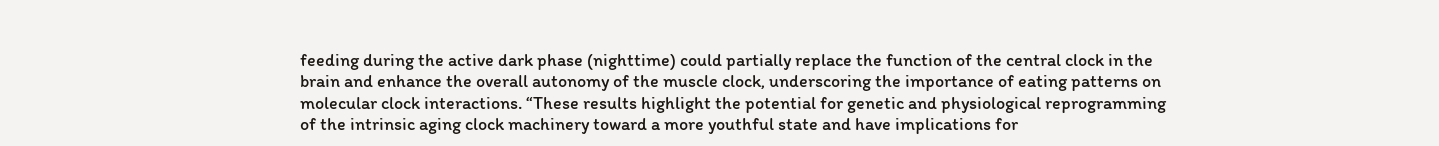feeding during the active dark phase (nighttime) could partially replace the function of the central clock in the brain and enhance the overall autonomy of the muscle clock, underscoring the importance of eating patterns on molecular clock interactions. “These results highlight the potential for genetic and physiological reprogramming of the intrinsic aging clock machinery toward a more youthful state and have implications for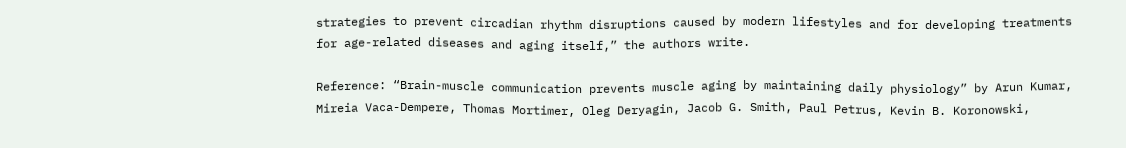strategies to prevent circadian rhythm disruptions caused by modern lifestyles and for developing treatments for age-related diseases and aging itself,” the authors write.

Reference: “Brain-muscle communication prevents muscle aging by maintaining daily physiology” by Arun Kumar, Mireia Vaca-Dempere, Thomas Mortimer, Oleg Deryagin, Jacob G. Smith, Paul Petrus, Kevin B. Koronowski,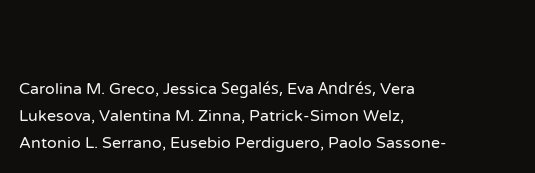Carolina M. Greco, Jessica Segalés, Eva Andrés, Vera Lukesova, Valentina M. Zinna, Patrick-Simon Welz, Antonio L. Serrano, Eusebio Perdiguero, Paolo Sassone-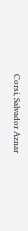Corsi, Salvador Aznar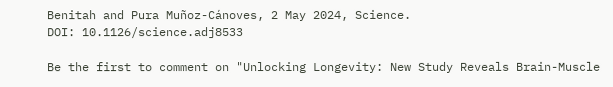Benitah and Pura Muñoz-Cánoves, 2 May 2024, Science.
DOI: 10.1126/science.adj8533

Be the first to comment on "Unlocking Longevity: New Study Reveals Brain-Muscle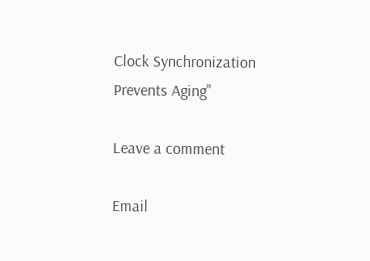Clock Synchronization Prevents Aging"

Leave a comment

Email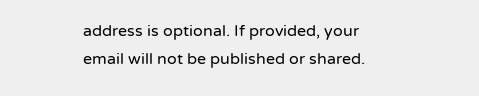address is optional. If provided, your email will not be published or shared.